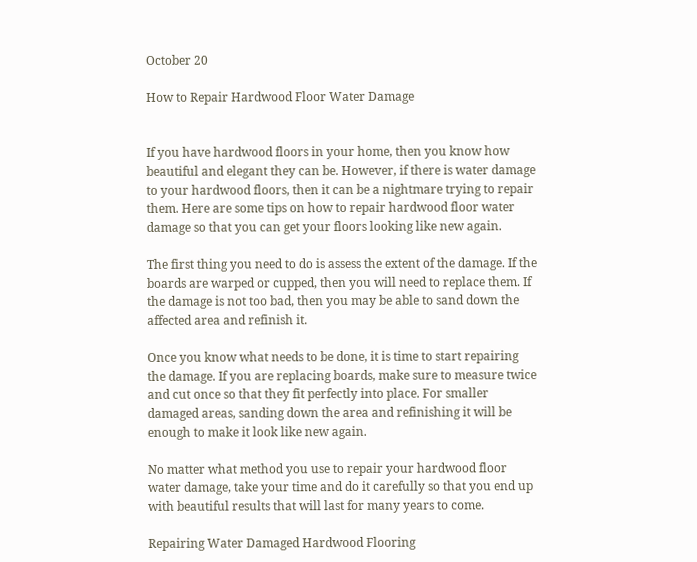October 20

How to Repair Hardwood Floor Water Damage


If you have hardwood floors in your home, then you know how beautiful and elegant they can be. However, if there is water damage to your hardwood floors, then it can be a nightmare trying to repair them. Here are some tips on how to repair hardwood floor water damage so that you can get your floors looking like new again.

The first thing you need to do is assess the extent of the damage. If the boards are warped or cupped, then you will need to replace them. If the damage is not too bad, then you may be able to sand down the affected area and refinish it.

Once you know what needs to be done, it is time to start repairing the damage. If you are replacing boards, make sure to measure twice and cut once so that they fit perfectly into place. For smaller damaged areas, sanding down the area and refinishing it will be enough to make it look like new again.

No matter what method you use to repair your hardwood floor water damage, take your time and do it carefully so that you end up with beautiful results that will last for many years to come.

Repairing Water Damaged Hardwood Flooring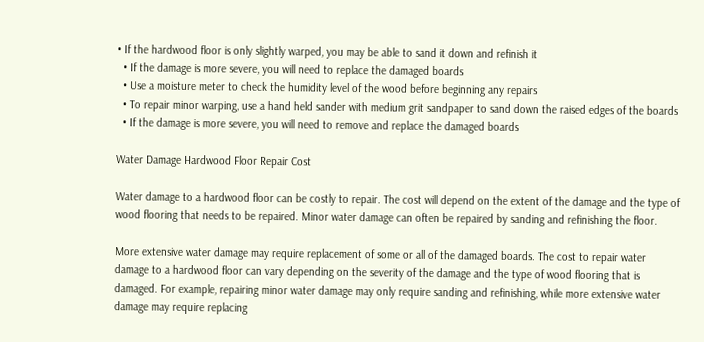• If the hardwood floor is only slightly warped, you may be able to sand it down and refinish it
  • If the damage is more severe, you will need to replace the damaged boards
  • Use a moisture meter to check the humidity level of the wood before beginning any repairs
  • To repair minor warping, use a hand held sander with medium grit sandpaper to sand down the raised edges of the boards
  • If the damage is more severe, you will need to remove and replace the damaged boards

Water Damage Hardwood Floor Repair Cost

Water damage to a hardwood floor can be costly to repair. The cost will depend on the extent of the damage and the type of wood flooring that needs to be repaired. Minor water damage can often be repaired by sanding and refinishing the floor.

More extensive water damage may require replacement of some or all of the damaged boards. The cost to repair water damage to a hardwood floor can vary depending on the severity of the damage and the type of wood flooring that is damaged. For example, repairing minor water damage may only require sanding and refinishing, while more extensive water damage may require replacing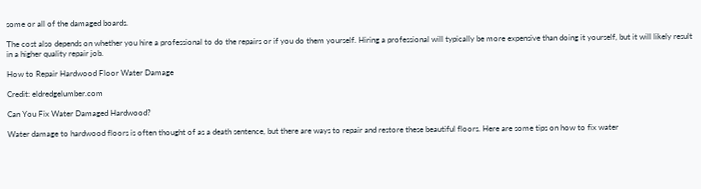some or all of the damaged boards.

The cost also depends on whether you hire a professional to do the repairs or if you do them yourself. Hiring a professional will typically be more expensive than doing it yourself, but it will likely result in a higher quality repair job.

How to Repair Hardwood Floor Water Damage

Credit: eldredgelumber.com

Can You Fix Water Damaged Hardwood?

Water damage to hardwood floors is often thought of as a death sentence, but there are ways to repair and restore these beautiful floors. Here are some tips on how to fix water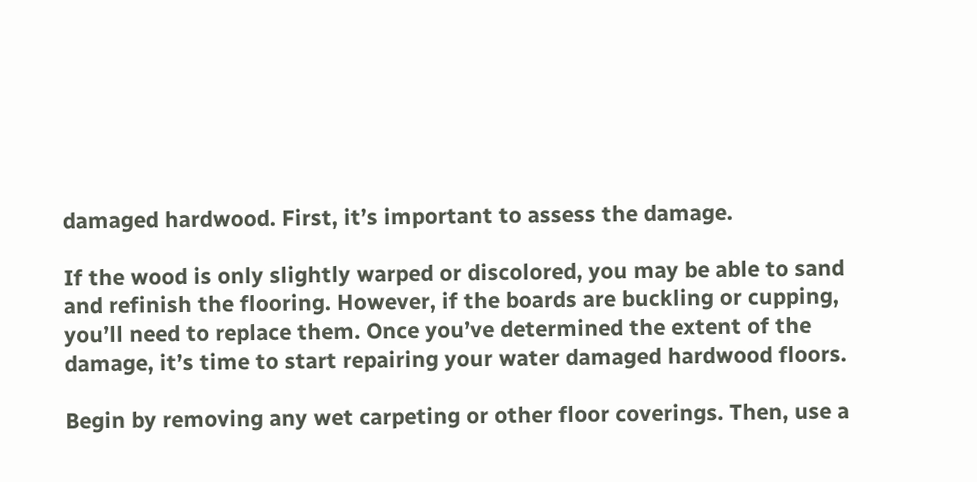damaged hardwood. First, it’s important to assess the damage.

If the wood is only slightly warped or discolored, you may be able to sand and refinish the flooring. However, if the boards are buckling or cupping, you’ll need to replace them. Once you’ve determined the extent of the damage, it’s time to start repairing your water damaged hardwood floors.

Begin by removing any wet carpeting or other floor coverings. Then, use a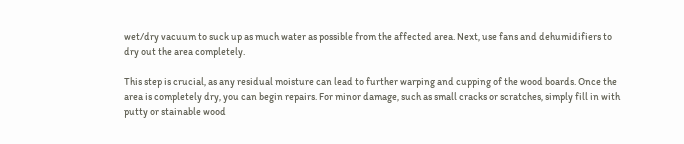wet/dry vacuum to suck up as much water as possible from the affected area. Next, use fans and dehumidifiers to dry out the area completely.

This step is crucial, as any residual moisture can lead to further warping and cupping of the wood boards. Once the area is completely dry, you can begin repairs. For minor damage, such as small cracks or scratches, simply fill in with putty or stainable wood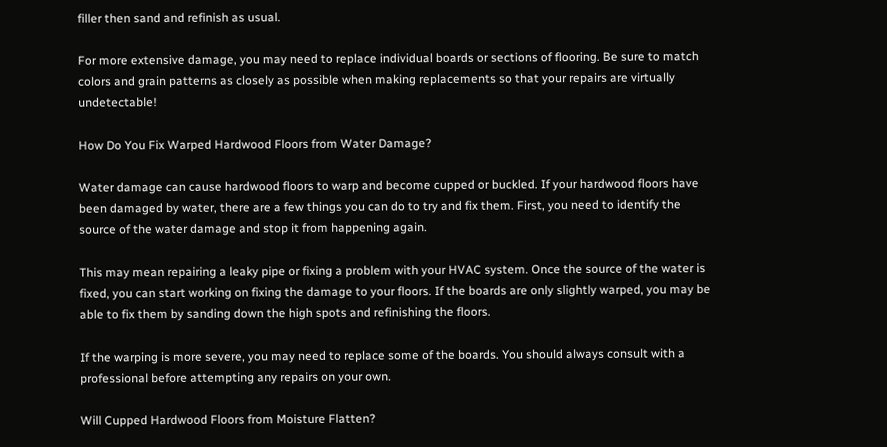filler then sand and refinish as usual.

For more extensive damage, you may need to replace individual boards or sections of flooring. Be sure to match colors and grain patterns as closely as possible when making replacements so that your repairs are virtually undetectable!

How Do You Fix Warped Hardwood Floors from Water Damage?

Water damage can cause hardwood floors to warp and become cupped or buckled. If your hardwood floors have been damaged by water, there are a few things you can do to try and fix them. First, you need to identify the source of the water damage and stop it from happening again.

This may mean repairing a leaky pipe or fixing a problem with your HVAC system. Once the source of the water is fixed, you can start working on fixing the damage to your floors. If the boards are only slightly warped, you may be able to fix them by sanding down the high spots and refinishing the floors.

If the warping is more severe, you may need to replace some of the boards. You should always consult with a professional before attempting any repairs on your own.

Will Cupped Hardwood Floors from Moisture Flatten?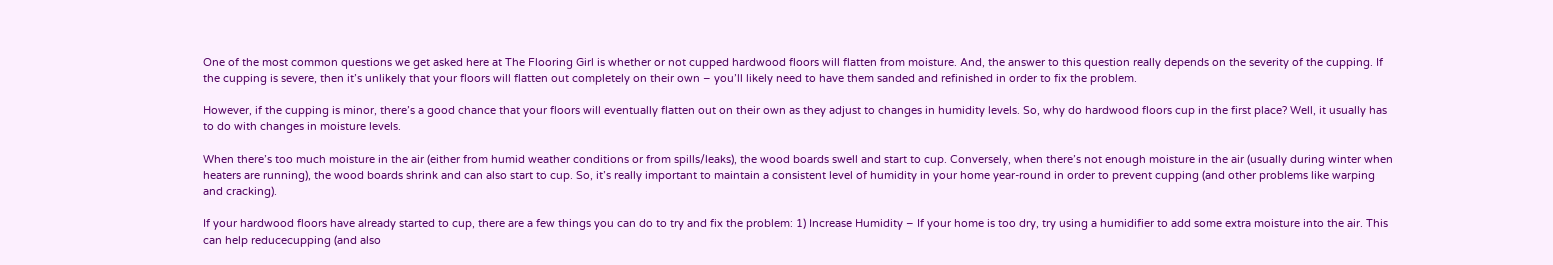One of the most common questions we get asked here at The Flooring Girl is whether or not cupped hardwood floors will flatten from moisture. And, the answer to this question really depends on the severity of the cupping. If the cupping is severe, then it’s unlikely that your floors will flatten out completely on their own – you’ll likely need to have them sanded and refinished in order to fix the problem.

However, if the cupping is minor, there’s a good chance that your floors will eventually flatten out on their own as they adjust to changes in humidity levels. So, why do hardwood floors cup in the first place? Well, it usually has to do with changes in moisture levels.

When there’s too much moisture in the air (either from humid weather conditions or from spills/leaks), the wood boards swell and start to cup. Conversely, when there’s not enough moisture in the air (usually during winter when heaters are running), the wood boards shrink and can also start to cup. So, it’s really important to maintain a consistent level of humidity in your home year-round in order to prevent cupping (and other problems like warping and cracking).

If your hardwood floors have already started to cup, there are a few things you can do to try and fix the problem: 1) Increase Humidity – If your home is too dry, try using a humidifier to add some extra moisture into the air. This can help reducecupping (and also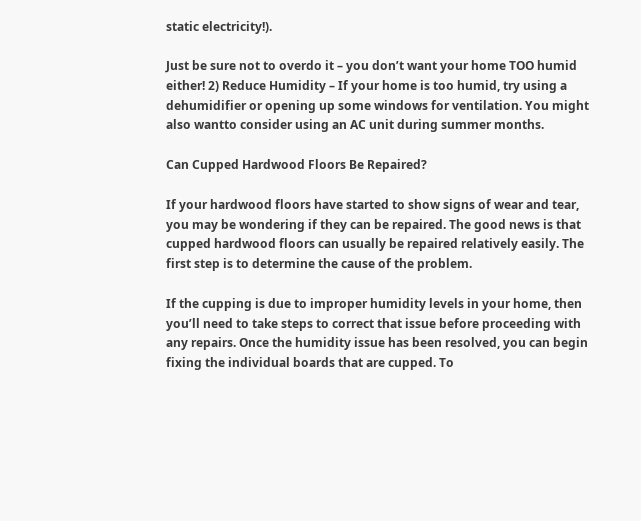static electricity!).

Just be sure not to overdo it – you don’t want your home TOO humid either! 2) Reduce Humidity – If your home is too humid, try using a dehumidifier or opening up some windows for ventilation. You might also wantto consider using an AC unit during summer months.

Can Cupped Hardwood Floors Be Repaired?

If your hardwood floors have started to show signs of wear and tear, you may be wondering if they can be repaired. The good news is that cupped hardwood floors can usually be repaired relatively easily. The first step is to determine the cause of the problem.

If the cupping is due to improper humidity levels in your home, then you’ll need to take steps to correct that issue before proceeding with any repairs. Once the humidity issue has been resolved, you can begin fixing the individual boards that are cupped. To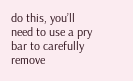do this, you’ll need to use a pry bar to carefully remove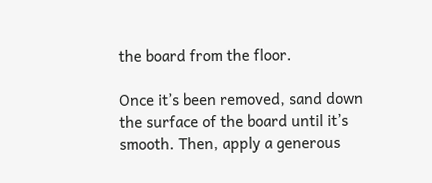the board from the floor.

Once it’s been removed, sand down the surface of the board until it’s smooth. Then, apply a generous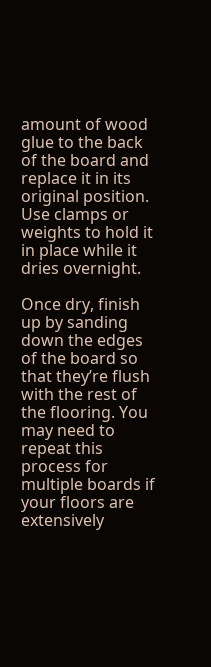amount of wood glue to the back of the board and replace it in its original position. Use clamps or weights to hold it in place while it dries overnight.

Once dry, finish up by sanding down the edges of the board so that they’re flush with the rest of the flooring. You may need to repeat this process for multiple boards if your floors are extensively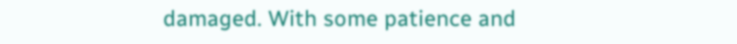damaged. With some patience and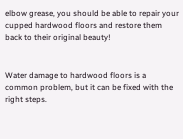elbow grease, you should be able to repair your cupped hardwood floors and restore them back to their original beauty!


Water damage to hardwood floors is a common problem, but it can be fixed with the right steps.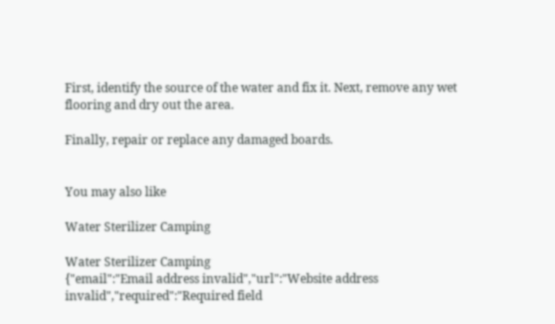First, identify the source of the water and fix it. Next, remove any wet flooring and dry out the area.

Finally, repair or replace any damaged boards.


You may also like

Water Sterilizer Camping

Water Sterilizer Camping
{"email":"Email address invalid","url":"Website address invalid","required":"Required field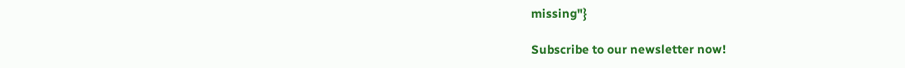missing"}

Subscribe to our newsletter now!